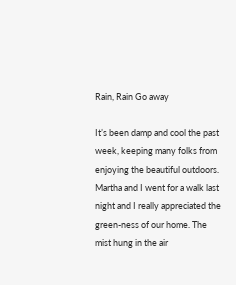Rain, Rain Go away

It’s been damp and cool the past week, keeping many folks from enjoying the beautiful outdoors. Martha and I went for a walk last night and I really appreciated the green-ness of our home. The mist hung in the air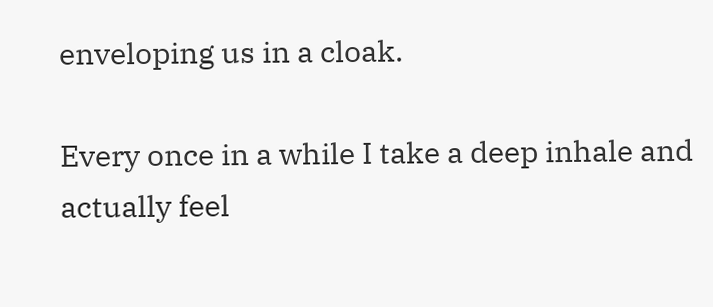enveloping us in a cloak.

Every once in a while I take a deep inhale and actually feel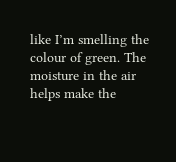like I’m smelling the colour of green. The moisture in the air helps make the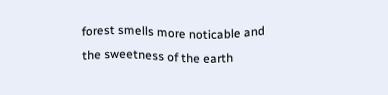forest smells more noticable and the sweetness of the earth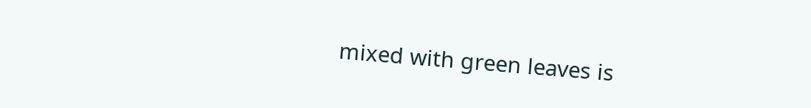mixed with green leaves is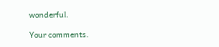wonderful.

Your comments.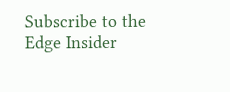Subscribe to the Edge Insider